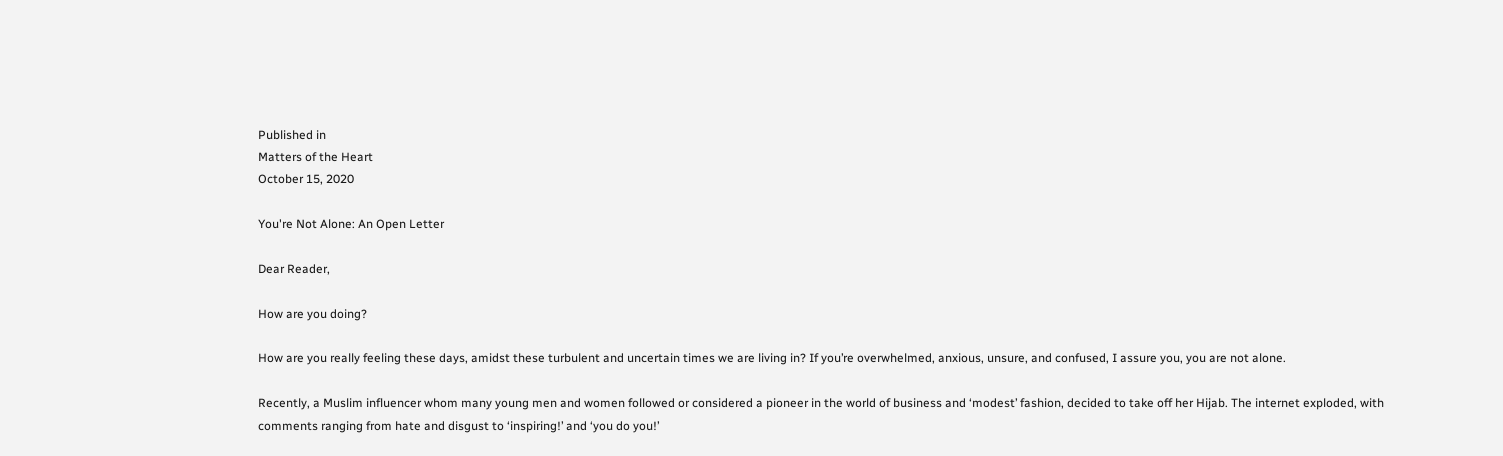Published in
Matters of the Heart
October 15, 2020

You're Not Alone: An Open Letter

Dear Reader,

How are you doing?

How are you really feeling these days, amidst these turbulent and uncertain times we are living in? If you’re overwhelmed, anxious, unsure, and confused, I assure you, you are not alone.

Recently, a Muslim influencer whom many young men and women followed or considered a pioneer in the world of business and ‘modest’ fashion, decided to take off her Hijab. The internet exploded, with comments ranging from hate and disgust to ‘inspiring!’ and ‘you do you!’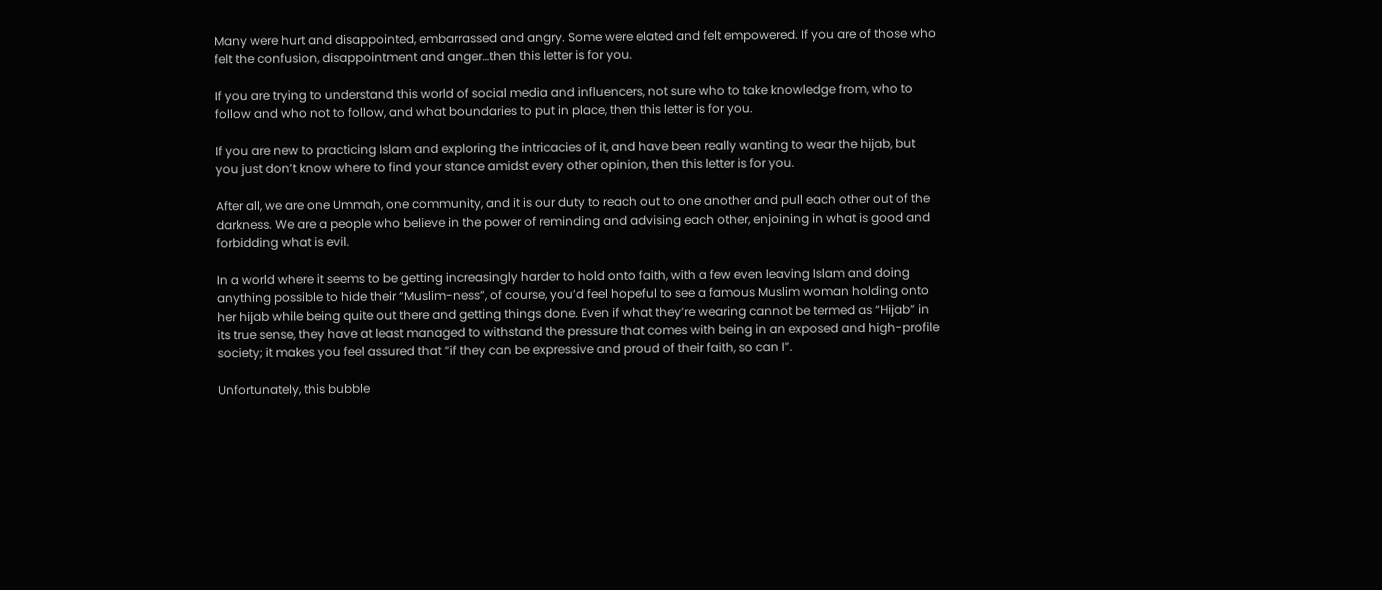Many were hurt and disappointed, embarrassed and angry. Some were elated and felt empowered. If you are of those who felt the confusion, disappointment and anger…then this letter is for you.

If you are trying to understand this world of social media and influencers, not sure who to take knowledge from, who to follow and who not to follow, and what boundaries to put in place, then this letter is for you.

If you are new to practicing Islam and exploring the intricacies of it, and have been really wanting to wear the hijab, but you just don’t know where to find your stance amidst every other opinion, then this letter is for you.

After all, we are one Ummah, one community, and it is our duty to reach out to one another and pull each other out of the darkness. We are a people who believe in the power of reminding and advising each other, enjoining in what is good and forbidding what is evil.

In a world where it seems to be getting increasingly harder to hold onto faith, with a few even leaving Islam and doing anything possible to hide their “Muslim-ness”, of course, you’d feel hopeful to see a famous Muslim woman holding onto her hijab while being quite out there and getting things done. Even if what they’re wearing cannot be termed as “Hijab” in its true sense, they have at least managed to withstand the pressure that comes with being in an exposed and high-profile society; it makes you feel assured that “if they can be expressive and proud of their faith, so can I”.

Unfortunately, this bubble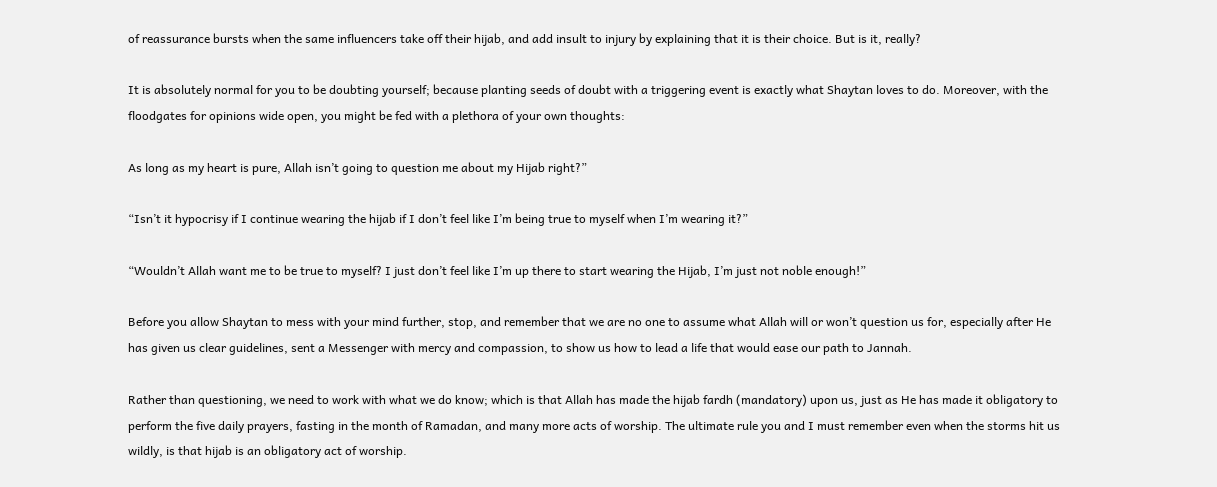of reassurance bursts when the same influencers take off their hijab, and add insult to injury by explaining that it is their choice. But is it, really?

It is absolutely normal for you to be doubting yourself; because planting seeds of doubt with a triggering event is exactly what Shaytan loves to do. Moreover, with the floodgates for opinions wide open, you might be fed with a plethora of your own thoughts:

As long as my heart is pure, Allah isn’t going to question me about my Hijab right?”

“Isn’t it hypocrisy if I continue wearing the hijab if I don’t feel like I’m being true to myself when I’m wearing it?”

“Wouldn’t Allah want me to be true to myself? I just don’t feel like I’m up there to start wearing the Hijab, I’m just not noble enough!”

Before you allow Shaytan to mess with your mind further, stop, and remember that we are no one to assume what Allah will or won’t question us for, especially after He has given us clear guidelines, sent a Messenger with mercy and compassion, to show us how to lead a life that would ease our path to Jannah.

Rather than questioning, we need to work with what we do know; which is that Allah has made the hijab fardh (mandatory) upon us, just as He has made it obligatory to perform the five daily prayers, fasting in the month of Ramadan, and many more acts of worship. The ultimate rule you and I must remember even when the storms hit us wildly, is that hijab is an obligatory act of worship.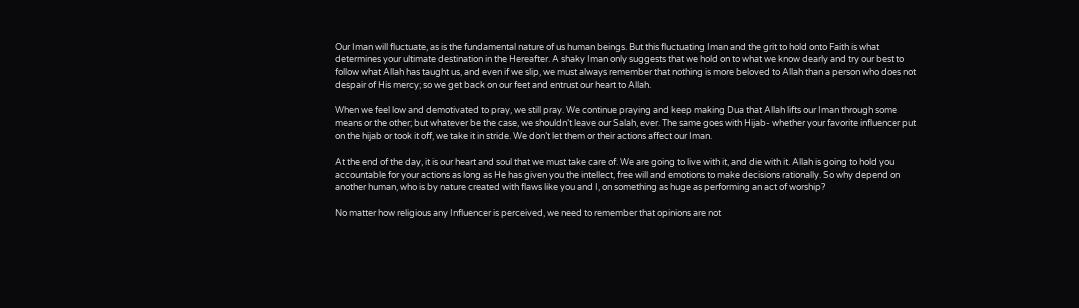Our Iman will fluctuate, as is the fundamental nature of us human beings. But this fluctuating Iman and the grit to hold onto Faith is what determines your ultimate destination in the Hereafter. A shaky Iman only suggests that we hold on to what we know dearly and try our best to follow what Allah has taught us, and even if we slip, we must always remember that nothing is more beloved to Allah than a person who does not despair of His mercy; so we get back on our feet and entrust our heart to Allah.

When we feel low and demotivated to pray, we still pray. We continue praying and keep making Dua that Allah lifts our Iman through some means or the other; but whatever be the case, we shouldn’t leave our Salah, ever. The same goes with Hijab- whether your favorite influencer put on the hijab or took it off, we take it in stride. We don’t let them or their actions affect our Iman.

At the end of the day, it is our heart and soul that we must take care of. We are going to live with it, and die with it. Allah is going to hold you accountable for your actions as long as He has given you the intellect, free will and emotions to make decisions rationally. So why depend on another human, who is by nature created with flaws like you and I, on something as huge as performing an act of worship?

No matter how religious any Influencer is perceived, we need to remember that opinions are not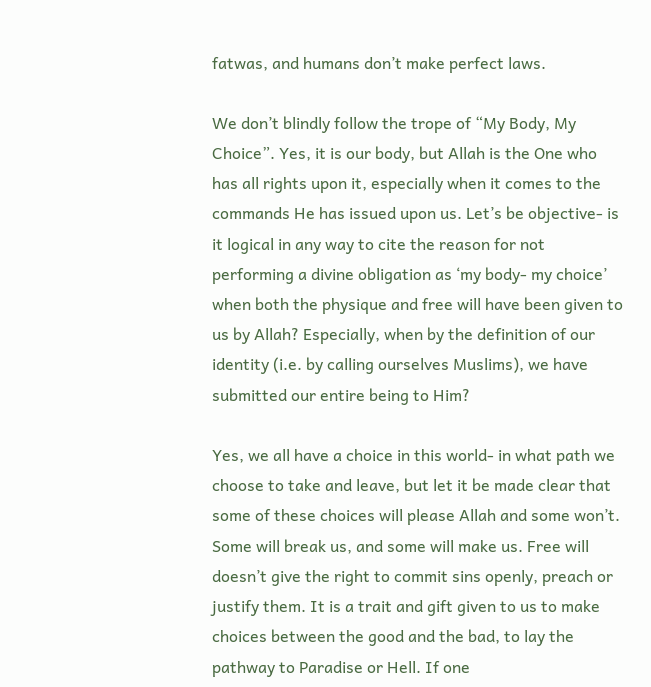fatwas, and humans don’t make perfect laws.

We don’t blindly follow the trope of “My Body, My Choice”. Yes, it is our body, but Allah is the One who has all rights upon it, especially when it comes to the commands He has issued upon us. Let’s be objective- is it logical in any way to cite the reason for not performing a divine obligation as ‘my body- my choice’ when both the physique and free will have been given to us by Allah? Especially, when by the definition of our identity (i.e. by calling ourselves Muslims), we have submitted our entire being to Him?

Yes, we all have a choice in this world- in what path we choose to take and leave, but let it be made clear that some of these choices will please Allah and some won’t. Some will break us, and some will make us. Free will doesn’t give the right to commit sins openly, preach or justify them. It is a trait and gift given to us to make choices between the good and the bad, to lay the pathway to Paradise or Hell. If one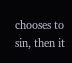chooses to sin, then it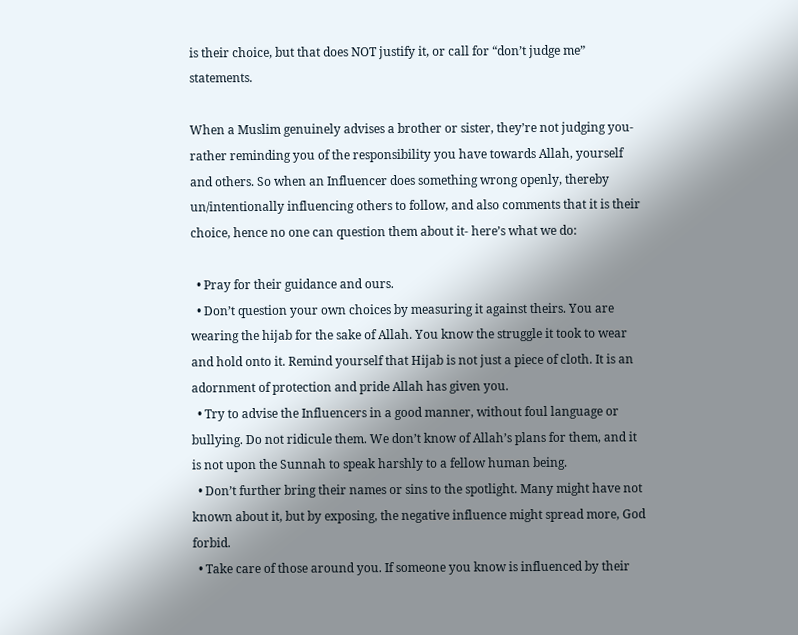is their choice, but that does NOT justify it, or call for “don’t judge me” statements.

When a Muslim genuinely advises a brother or sister, they’re not judging you- rather reminding you of the responsibility you have towards Allah, yourself and others. So when an Influencer does something wrong openly, thereby un/intentionally influencing others to follow, and also comments that it is their choice, hence no one can question them about it- here’s what we do:

  • Pray for their guidance and ours.
  • Don’t question your own choices by measuring it against theirs. You are wearing the hijab for the sake of Allah. You know the struggle it took to wear and hold onto it. Remind yourself that Hijab is not just a piece of cloth. It is an adornment of protection and pride Allah has given you.
  • Try to advise the Influencers in a good manner, without foul language or bullying. Do not ridicule them. We don’t know of Allah’s plans for them, and it is not upon the Sunnah to speak harshly to a fellow human being.
  • Don’t further bring their names or sins to the spotlight. Many might have not known about it, but by exposing, the negative influence might spread more, God forbid.
  • Take care of those around you. If someone you know is influenced by their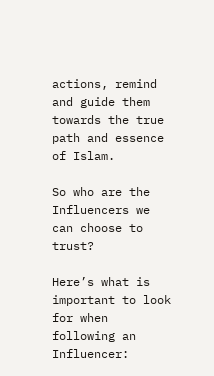actions, remind and guide them towards the true path and essence of Islam.

So who are the Influencers we can choose to trust?

Here’s what is important to look for when following an Influencer: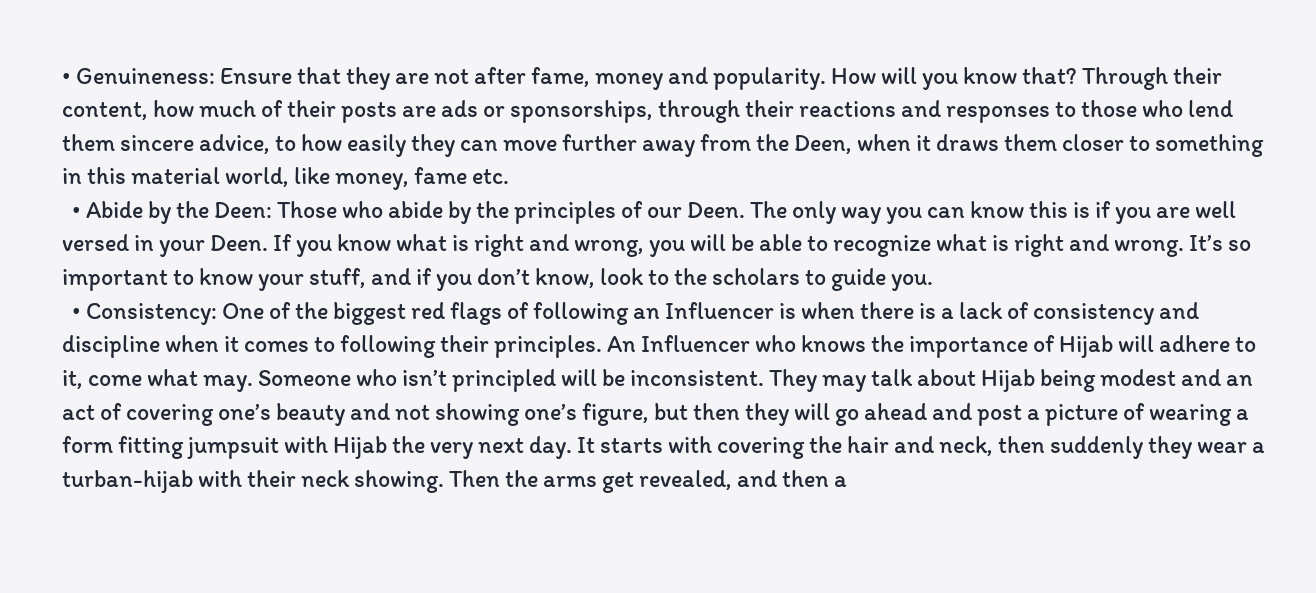• Genuineness: Ensure that they are not after fame, money and popularity. How will you know that? Through their content, how much of their posts are ads or sponsorships, through their reactions and responses to those who lend them sincere advice, to how easily they can move further away from the Deen, when it draws them closer to something in this material world, like money, fame etc.
  • Abide by the Deen: Those who abide by the principles of our Deen. The only way you can know this is if you are well versed in your Deen. If you know what is right and wrong, you will be able to recognize what is right and wrong. It’s so important to know your stuff, and if you don’t know, look to the scholars to guide you.
  • Consistency: One of the biggest red flags of following an Influencer is when there is a lack of consistency and discipline when it comes to following their principles. An Influencer who knows the importance of Hijab will adhere to it, come what may. Someone who isn’t principled will be inconsistent. They may talk about Hijab being modest and an act of covering one’s beauty and not showing one’s figure, but then they will go ahead and post a picture of wearing a form fitting jumpsuit with Hijab the very next day. It starts with covering the hair and neck, then suddenly they wear a turban-hijab with their neck showing. Then the arms get revealed, and then a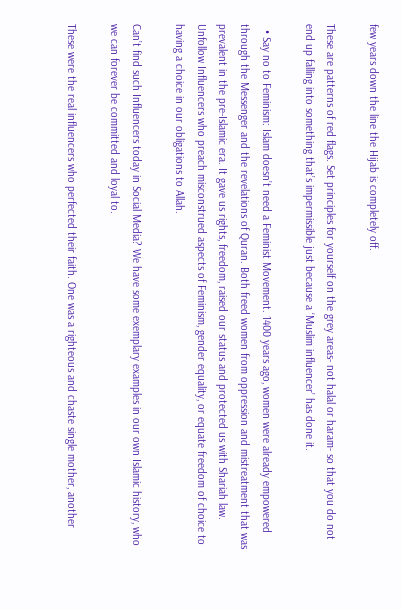few years down the line the Hijab is completely off.

These are patterns of red flags. Set principles for yourself on the grey areas- not halal or haram- so that you do not end up falling into something that’s impermissible just because a ‘Muslim influencer’ has done it.

  • Say no to Feminism: Islam doesn’t need a Feminist Movement. 1400 years ago, women were already empowered through the Messenger and the revelations of Quran. Both freed women from oppression and mistreatment that was prevalent in the pre-Islamic era. It gave us rights, freedom, raised our status and protected us with Shariah law. Unfollow Influencers who preach misconstrued aspects of Feminism, gender equality, or equate freedom of choice to having a choice in our obligations to Allah.

Can’t find such Influencers today in Social Media? We have some exemplary examples in our own Islamic history, who we can forever be committed and loyal to.

These were the real influencers who perfected their faith. One was a righteous and chaste single mother, another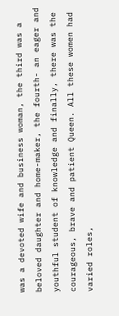was a devoted wife and business woman, the third was a beloved daughter and home-maker, the fourth- an eager and youthful student of knowledge and finally, there was the courageous, brave and patient Queen. All these women had varied roles,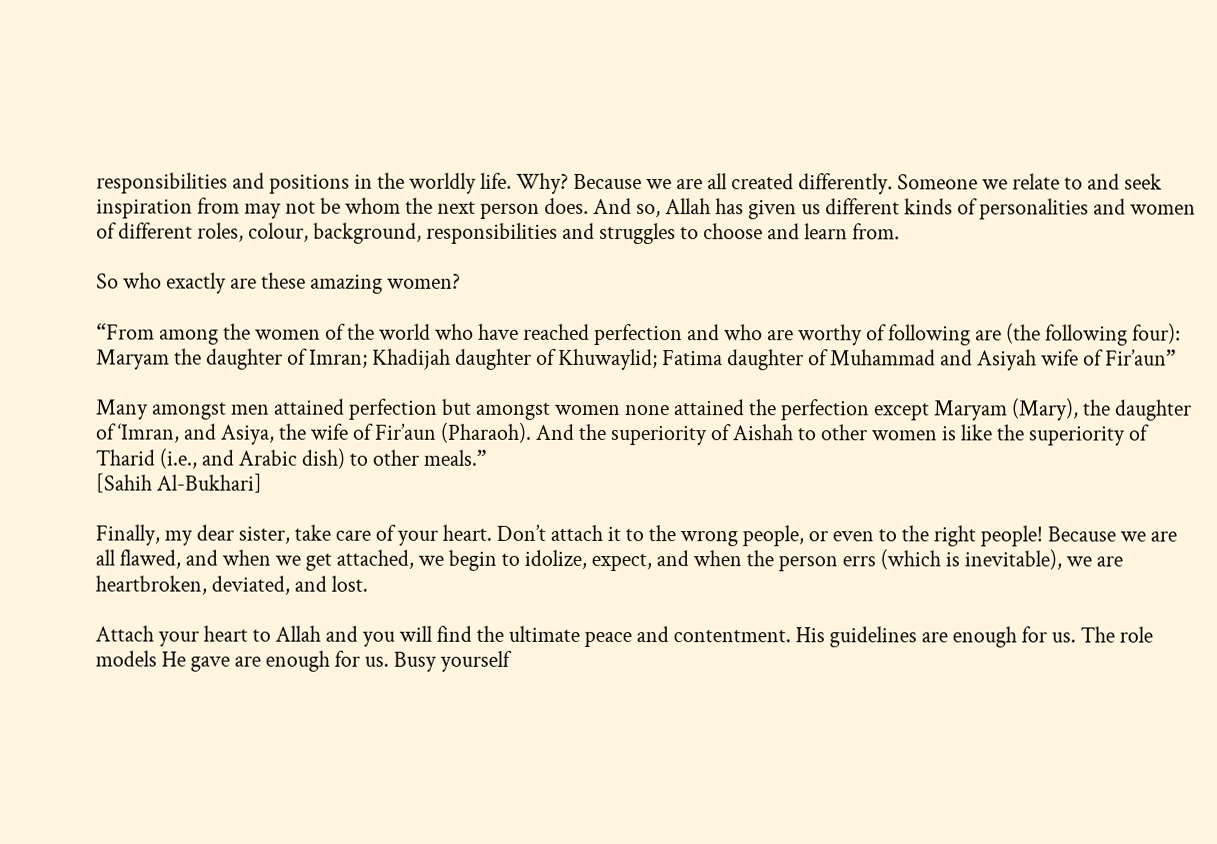responsibilities and positions in the worldly life. Why? Because we are all created differently. Someone we relate to and seek inspiration from may not be whom the next person does. And so, Allah has given us different kinds of personalities and women of different roles, colour, background, responsibilities and struggles to choose and learn from.

So who exactly are these amazing women?

“From among the women of the world who have reached perfection and who are worthy of following are (the following four): Maryam the daughter of Imran; Khadijah daughter of Khuwaylid; Fatima daughter of Muhammad and Asiyah wife of Fir’aun”

Many amongst men attained perfection but amongst women none attained the perfection except Maryam (Mary), the daughter of ‘Imran, and Asiya, the wife of Fir’aun (Pharaoh). And the superiority of Aishah to other women is like the superiority of Tharid (i.e., and Arabic dish) to other meals.”
[Sahih Al-Bukhari]

Finally, my dear sister, take care of your heart. Don’t attach it to the wrong people, or even to the right people! Because we are all flawed, and when we get attached, we begin to idolize, expect, and when the person errs (which is inevitable), we are heartbroken, deviated, and lost.

Attach your heart to Allah and you will find the ultimate peace and contentment. His guidelines are enough for us. The role models He gave are enough for us. Busy yourself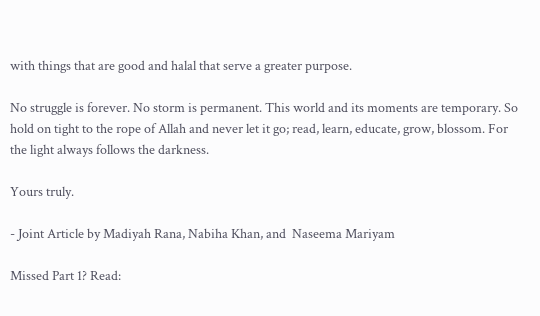with things that are good and halal that serve a greater purpose.

No struggle is forever. No storm is permanent. This world and its moments are temporary. So hold on tight to the rope of Allah and never let it go; read, learn, educate, grow, blossom. For the light always follows the darkness.

Yours truly.

- Joint Article by Madiyah Rana, Nabiha Khan, and  Naseema Mariyam

Missed Part 1? Read: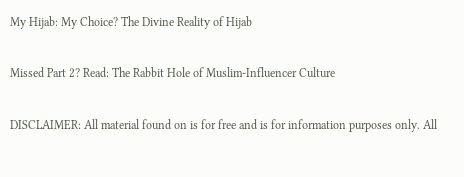My Hijab: My Choice? The Divine Reality of Hijab

Missed Part 2? Read: The Rabbit Hole of Muslim-Influencer Culture

DISCLAIMER: All material found on is for free and is for information purposes only. All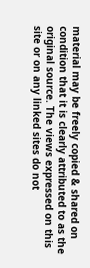material may be freely copied & shared on condition that it is clearly attributed to as the original source. The views expressed on this site or on any linked sites do not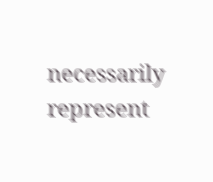necessarily represent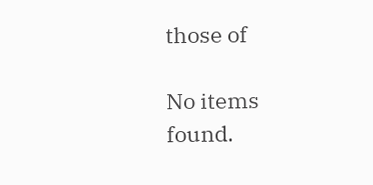those of

No items found.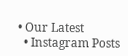• Our Latest
  • Instagram Posts